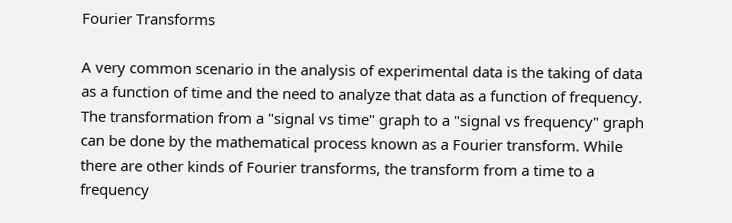Fourier Transforms

A very common scenario in the analysis of experimental data is the taking of data as a function of time and the need to analyze that data as a function of frequency. The transformation from a "signal vs time" graph to a "signal vs frequency" graph can be done by the mathematical process known as a Fourier transform. While there are other kinds of Fourier transforms, the transform from a time to a frequency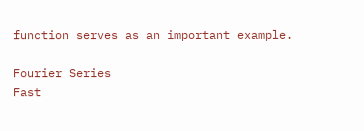function serves as an important example.

Fourier Series
Fast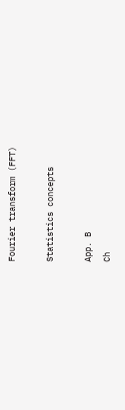Fourier transform (FFT)

Statistics concepts

App. B
Ch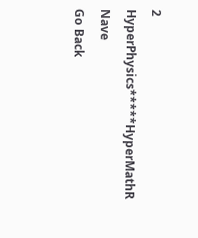2
HyperPhysics*****HyperMathR Nave
Go Back